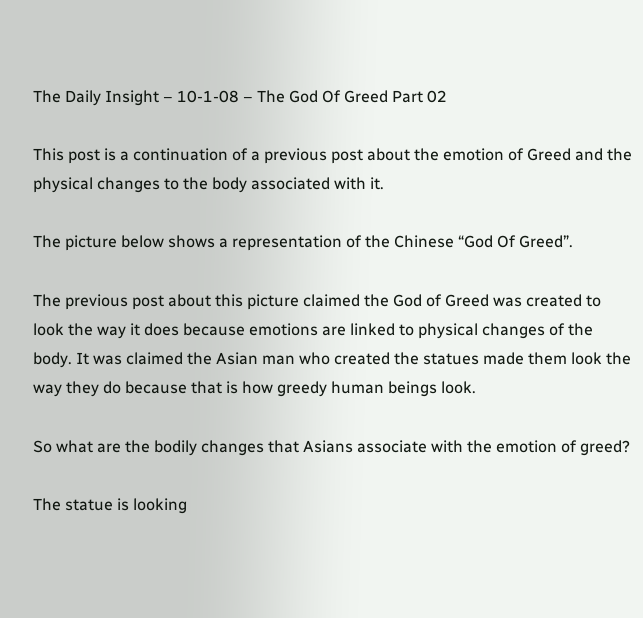The Daily Insight – 10-1-08 – The God Of Greed Part 02

This post is a continuation of a previous post about the emotion of Greed and the physical changes to the body associated with it.

The picture below shows a representation of the Chinese “God Of Greed”.

The previous post about this picture claimed the God of Greed was created to look the way it does because emotions are linked to physical changes of the body. It was claimed the Asian man who created the statues made them look the way they do because that is how greedy human beings look.

So what are the bodily changes that Asians associate with the emotion of greed?

The statue is looking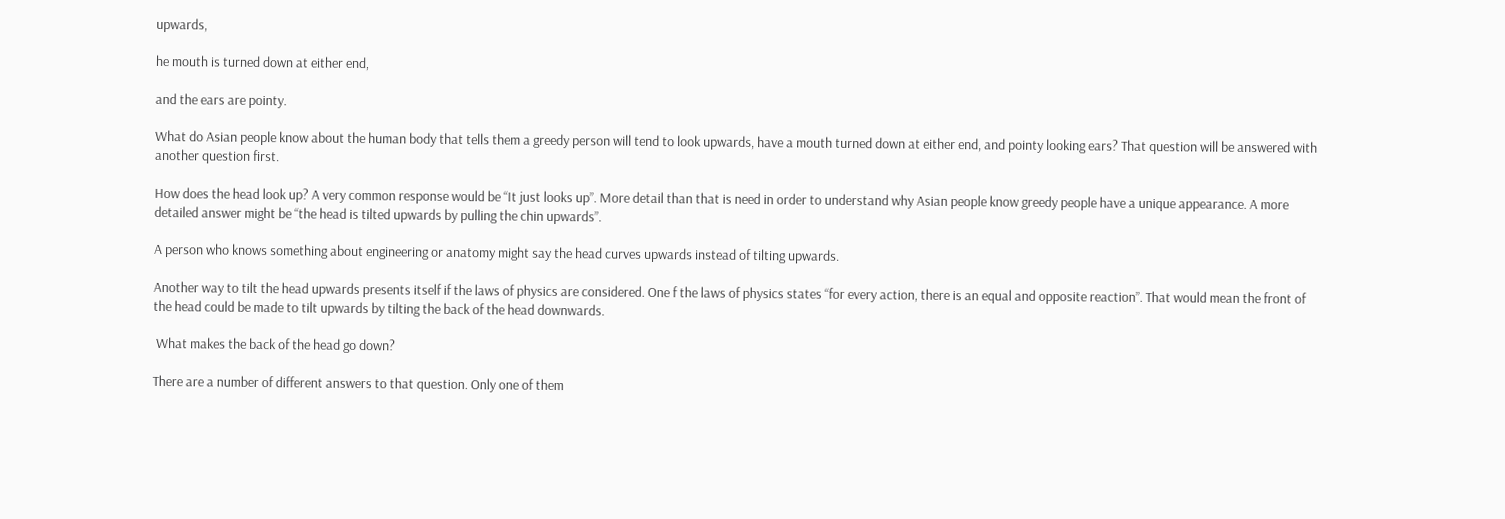upwards,

he mouth is turned down at either end,

and the ears are pointy.

What do Asian people know about the human body that tells them a greedy person will tend to look upwards, have a mouth turned down at either end, and pointy looking ears? That question will be answered with another question first.

How does the head look up? A very common response would be “It just looks up”. More detail than that is need in order to understand why Asian people know greedy people have a unique appearance. A more detailed answer might be “the head is tilted upwards by pulling the chin upwards”.

A person who knows something about engineering or anatomy might say the head curves upwards instead of tilting upwards.

Another way to tilt the head upwards presents itself if the laws of physics are considered. One f the laws of physics states “for every action, there is an equal and opposite reaction”. That would mean the front of the head could be made to tilt upwards by tilting the back of the head downwards.

 What makes the back of the head go down?

There are a number of different answers to that question. Only one of them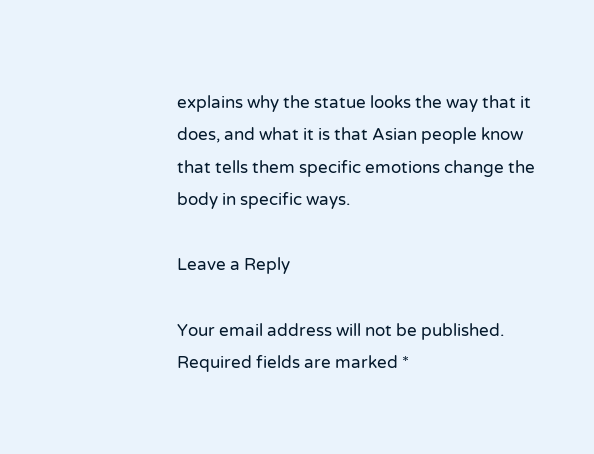explains why the statue looks the way that it does, and what it is that Asian people know that tells them specific emotions change the body in specific ways.

Leave a Reply

Your email address will not be published. Required fields are marked *